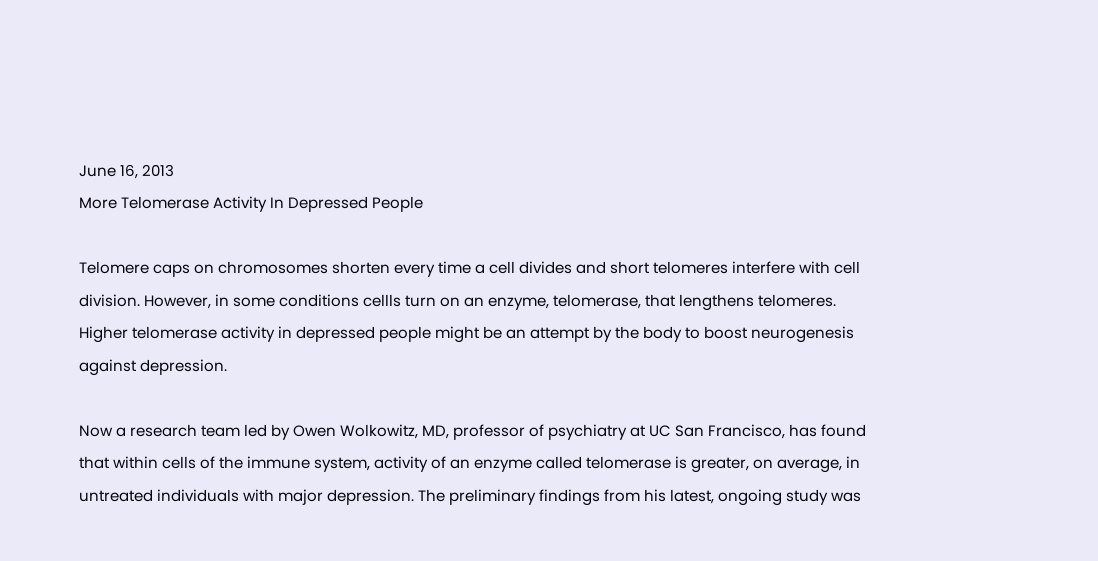June 16, 2013
More Telomerase Activity In Depressed People

Telomere caps on chromosomes shorten every time a cell divides and short telomeres interfere with cell division. However, in some conditions cellls turn on an enzyme, telomerase, that lengthens telomeres. Higher telomerase activity in depressed people might be an attempt by the body to boost neurogenesis against depression.

Now a research team led by Owen Wolkowitz, MD, professor of psychiatry at UC San Francisco, has found that within cells of the immune system, activity of an enzyme called telomerase is greater, on average, in untreated individuals with major depression. The preliminary findings from his latest, ongoing study was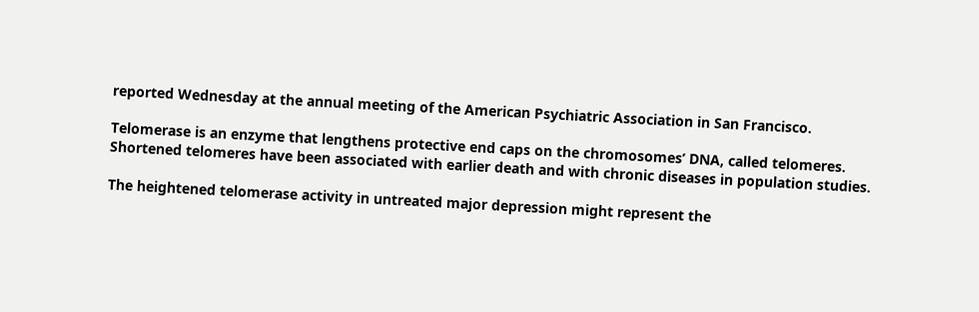reported Wednesday at the annual meeting of the American Psychiatric Association in San Francisco.

Telomerase is an enzyme that lengthens protective end caps on the chromosomes’ DNA, called telomeres. Shortened telomeres have been associated with earlier death and with chronic diseases in population studies.

The heightened telomerase activity in untreated major depression might represent the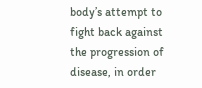body’s attempt to fight back against the progression of disease, in order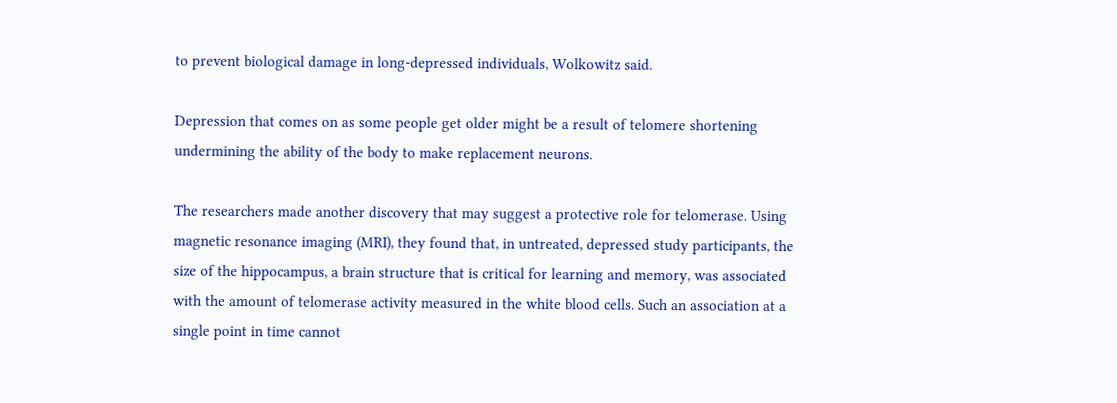to prevent biological damage in long-depressed individuals, Wolkowitz said.

Depression that comes on as some people get older might be a result of telomere shortening undermining the ability of the body to make replacement neurons.

The researchers made another discovery that may suggest a protective role for telomerase. Using magnetic resonance imaging (MRI), they found that, in untreated, depressed study participants, the size of the hippocampus, a brain structure that is critical for learning and memory, was associated with the amount of telomerase activity measured in the white blood cells. Such an association at a single point in time cannot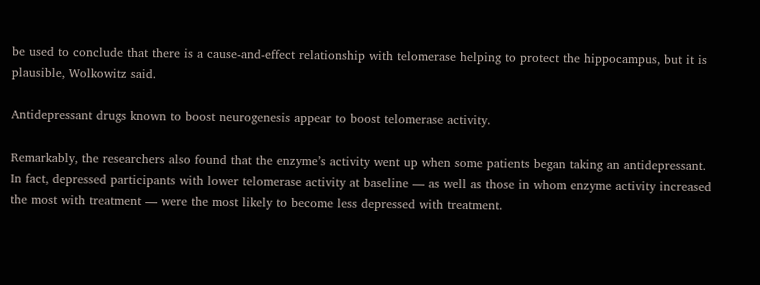be used to conclude that there is a cause-and-effect relationship with telomerase helping to protect the hippocampus, but it is plausible, Wolkowitz said.

Antidepressant drugs known to boost neurogenesis appear to boost telomerase activity.

Remarkably, the researchers also found that the enzyme’s activity went up when some patients began taking an antidepressant. In fact, depressed participants with lower telomerase activity at baseline — as well as those in whom enzyme activity increased the most with treatment — were the most likely to become less depressed with treatment.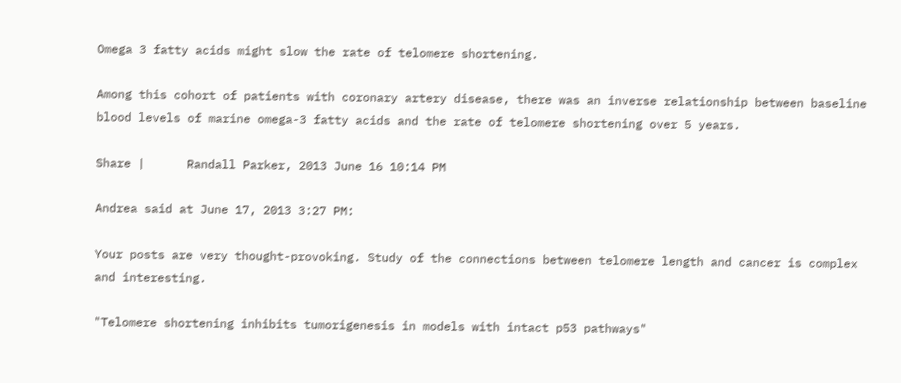Omega 3 fatty acids might slow the rate of telomere shortening.

Among this cohort of patients with coronary artery disease, there was an inverse relationship between baseline blood levels of marine omega-3 fatty acids and the rate of telomere shortening over 5 years.

Share |      Randall Parker, 2013 June 16 10:14 PM

Andrea said at June 17, 2013 3:27 PM:

Your posts are very thought-provoking. Study of the connections between telomere length and cancer is complex and interesting.

"Telomere shortening inhibits tumorigenesis in models with intact p53 pathways"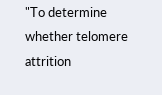"To determine whether telomere attrition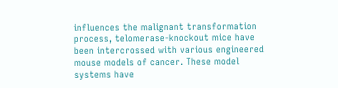influences the malignant transformation process, telomerase-knockout mice have been intercrossed with various engineered mouse models of cancer. These model systems have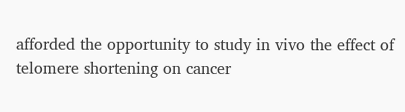afforded the opportunity to study in vivo the effect of telomere shortening on cancer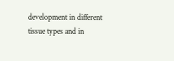development in different tissue types and in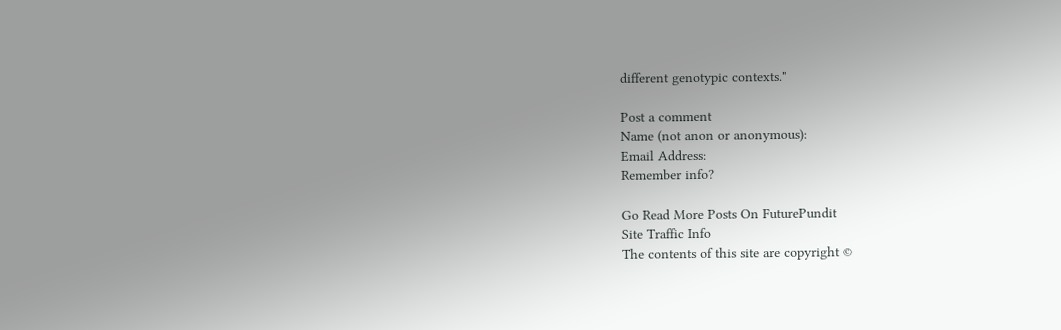different genotypic contexts."

Post a comment
Name (not anon or anonymous):
Email Address:
Remember info?

Go Read More Posts On FuturePundit
Site Traffic Info
The contents of this site are copyright ©